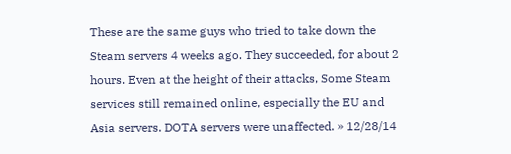These are the same guys who tried to take down the Steam servers 4 weeks ago. They succeeded, for about 2 hours. Even at the height of their attacks, Some Steam services still remained online, especially the EU and Asia servers. DOTA servers were unaffected. » 12/28/14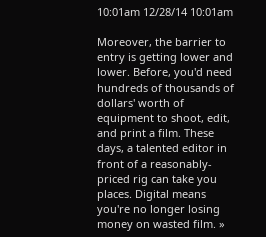10:01am 12/28/14 10:01am

Moreover, the barrier to entry is getting lower and lower. Before, you'd need hundreds of thousands of dollars' worth of equipment to shoot, edit, and print a film. These days, a talented editor in front of a reasonably-priced rig can take you places. Digital means you're no longer losing money on wasted film. »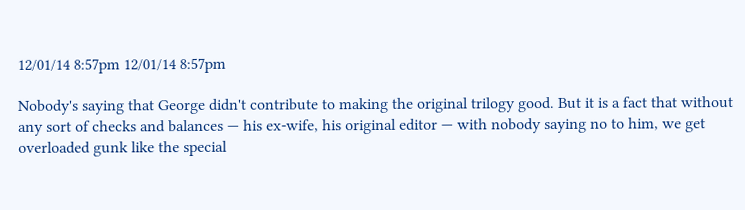12/01/14 8:57pm 12/01/14 8:57pm

Nobody's saying that George didn't contribute to making the original trilogy good. But it is a fact that without any sort of checks and balances — his ex-wife, his original editor — with nobody saying no to him, we get overloaded gunk like the special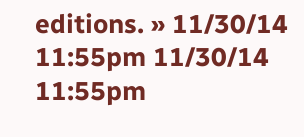editions. » 11/30/14 11:55pm 11/30/14 11:55pm